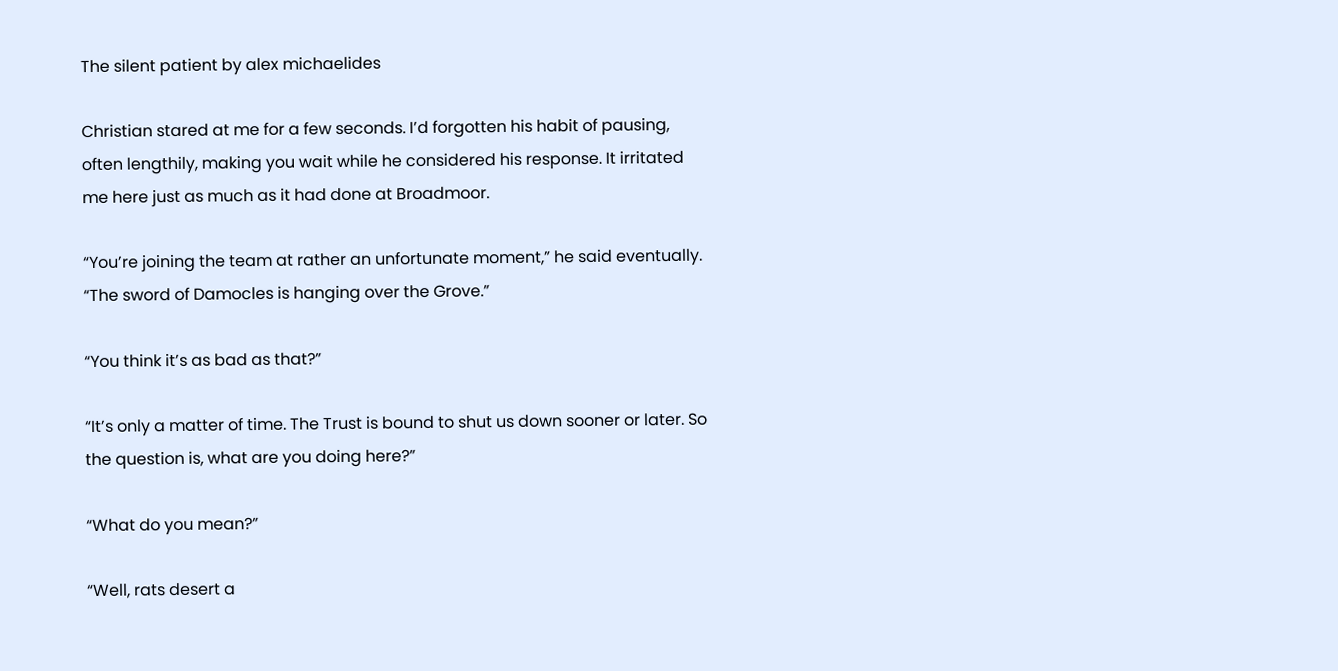The silent patient by alex michaelides

Christian stared at me for a few seconds. I’d forgotten his habit of pausing, often lengthily, making you wait while he considered his response. It irritated me here just as much as it had done at Broadmoor.

“You’re joining the team at rather an unfortunate moment,” he said eventually. “The sword of Damocles is hanging over the Grove.”

“You think it’s as bad as that?”

“It’s only a matter of time. The Trust is bound to shut us down sooner or later. So the question is, what are you doing here?”

“What do you mean?”

“Well, rats desert a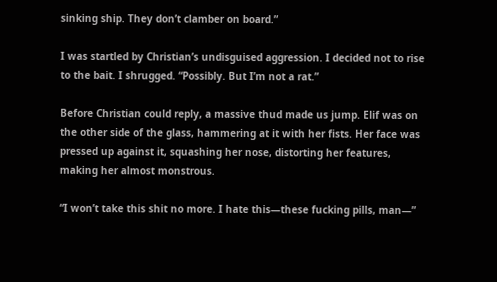sinking ship. They don’t clamber on board.”

I was startled by Christian’s undisguised aggression. I decided not to rise to the bait. I shrugged. “Possibly. But I’m not a rat.”

Before Christian could reply, a massive thud made us jump. Elif was on the other side of the glass, hammering at it with her fists. Her face was pressed up against it, squashing her nose, distorting her features, making her almost monstrous.

“I won’t take this shit no more. I hate this—these fucking pills, man—”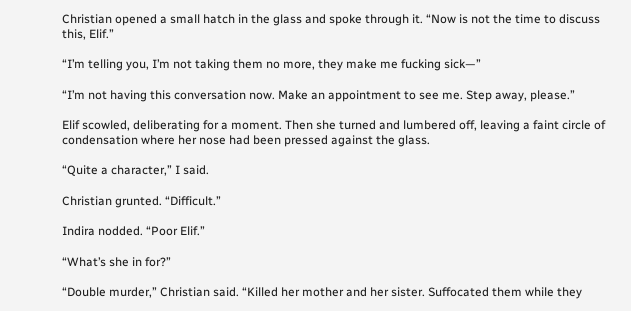Christian opened a small hatch in the glass and spoke through it. “Now is not the time to discuss this, Elif.”

“I’m telling you, I’m not taking them no more, they make me fucking sick—”

“I’m not having this conversation now. Make an appointment to see me. Step away, please.”

Elif scowled, deliberating for a moment. Then she turned and lumbered off, leaving a faint circle of condensation where her nose had been pressed against the glass.

“Quite a character,” I said.

Christian grunted. “Difficult.”

Indira nodded. “Poor Elif.”

“What’s she in for?”

“Double murder,” Christian said. “Killed her mother and her sister. Suffocated them while they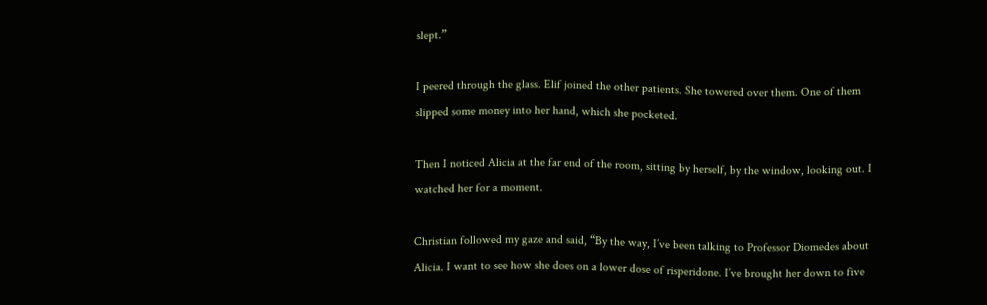slept.”

I peered through the glass. Elif joined the other patients. She towered over them. One of them slipped some money into her hand, which she pocketed.

Then I noticed Alicia at the far end of the room, sitting by herself, by the window, looking out. I watched her for a moment.

Christian followed my gaze and said, “By the way, I’ve been talking to Professor Diomedes about Alicia. I want to see how she does on a lower dose of risperidone. I’ve brought her down to five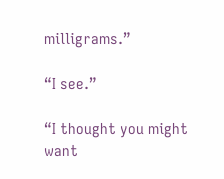milligrams.”

“I see.”

“I thought you might want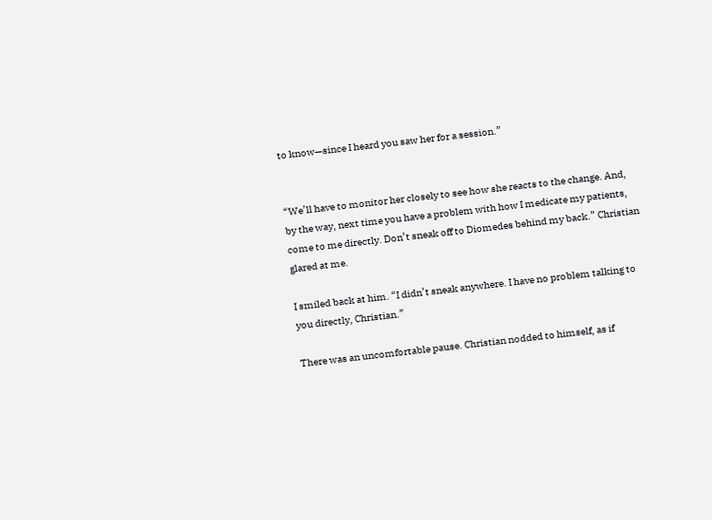to know—since I heard you saw her for a session.”


“We’ll have to monitor her closely to see how she reacts to the change. And, by the way, next time you have a problem with how I medicate my patients, come to me directly. Don’t sneak off to Diomedes behind my back.” Christian glared at me.

I smiled back at him. “I didn’t sneak anywhere. I have no problem talking to you directly, Christian.”

There was an uncomfortable pause. Christian nodded to himself, as if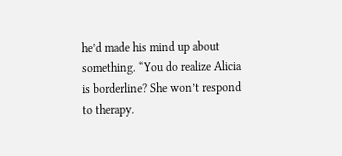he’d made his mind up about something. “You do realize Alicia is borderline? She won’t respond to therapy.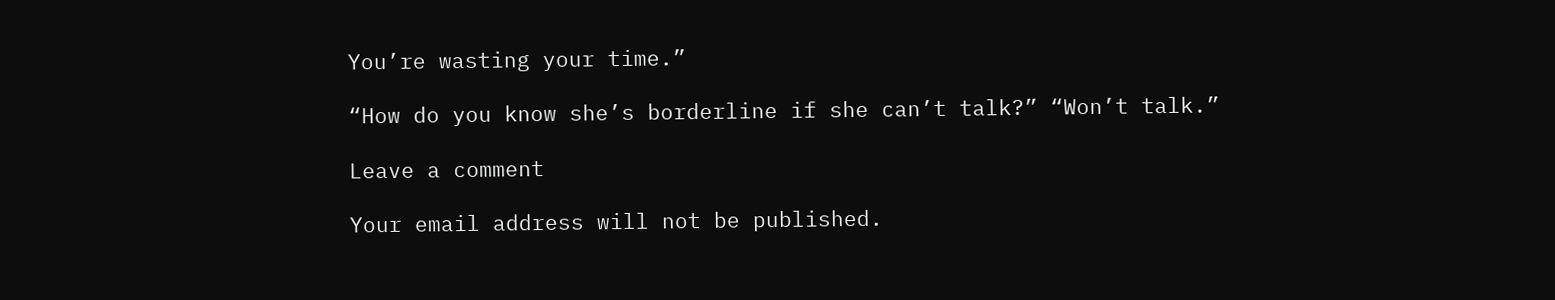You’re wasting your time.”

“How do you know she’s borderline if she can’t talk?” “Won’t talk.”

Leave a comment

Your email address will not be published.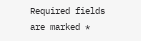Required fields are marked *